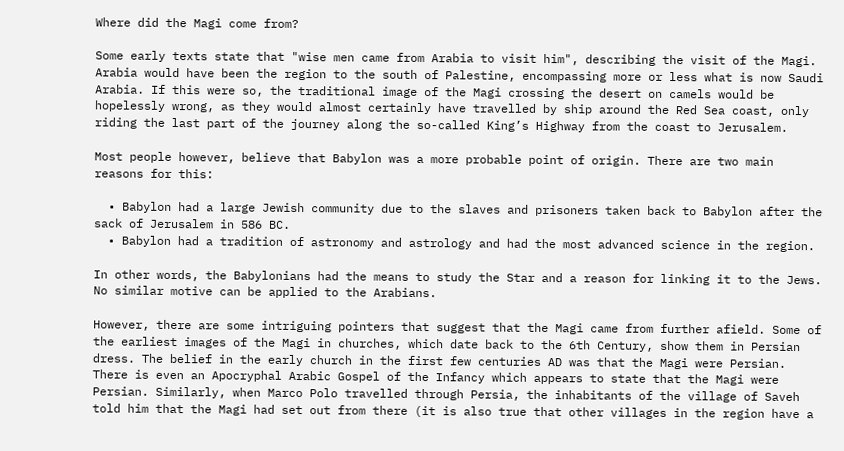Where did the Magi come from?

Some early texts state that "wise men came from Arabia to visit him", describing the visit of the Magi. Arabia would have been the region to the south of Palestine, encompassing more or less what is now Saudi Arabia. If this were so, the traditional image of the Magi crossing the desert on camels would be hopelessly wrong, as they would almost certainly have travelled by ship around the Red Sea coast, only riding the last part of the journey along the so-called King’s Highway from the coast to Jerusalem.

Most people however, believe that Babylon was a more probable point of origin. There are two main reasons for this:

  • Babylon had a large Jewish community due to the slaves and prisoners taken back to Babylon after the sack of Jerusalem in 586 BC.
  • Babylon had a tradition of astronomy and astrology and had the most advanced science in the region.

In other words, the Babylonians had the means to study the Star and a reason for linking it to the Jews. No similar motive can be applied to the Arabians.

However, there are some intriguing pointers that suggest that the Magi came from further afield. Some of the earliest images of the Magi in churches, which date back to the 6th Century, show them in Persian dress. The belief in the early church in the first few centuries AD was that the Magi were Persian. There is even an Apocryphal Arabic Gospel of the Infancy which appears to state that the Magi were Persian. Similarly, when Marco Polo travelled through Persia, the inhabitants of the village of Saveh told him that the Magi had set out from there (it is also true that other villages in the region have a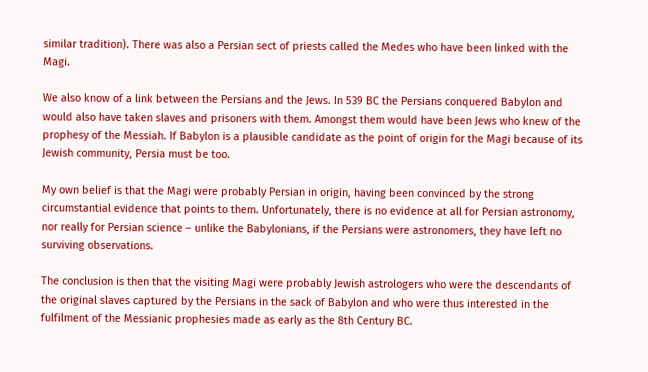similar tradition). There was also a Persian sect of priests called the Medes who have been linked with the Magi.

We also know of a link between the Persians and the Jews. In 539 BC the Persians conquered Babylon and would also have taken slaves and prisoners with them. Amongst them would have been Jews who knew of the prophesy of the Messiah. If Babylon is a plausible candidate as the point of origin for the Magi because of its Jewish community, Persia must be too.

My own belief is that the Magi were probably Persian in origin, having been convinced by the strong circumstantial evidence that points to them. Unfortunately, there is no evidence at all for Persian astronomy, nor really for Persian science – unlike the Babylonians, if the Persians were astronomers, they have left no surviving observations.

The conclusion is then that the visiting Magi were probably Jewish astrologers who were the descendants of the original slaves captured by the Persians in the sack of Babylon and who were thus interested in the fulfilment of the Messianic prophesies made as early as the 8th Century BC.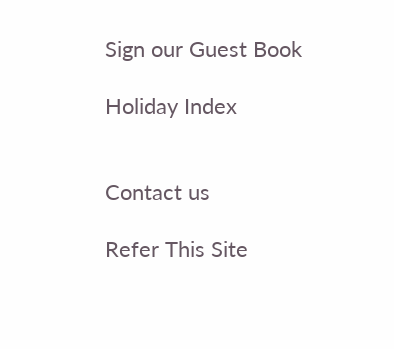Sign our Guest Book

Holiday Index


Contact us

Refer This Site